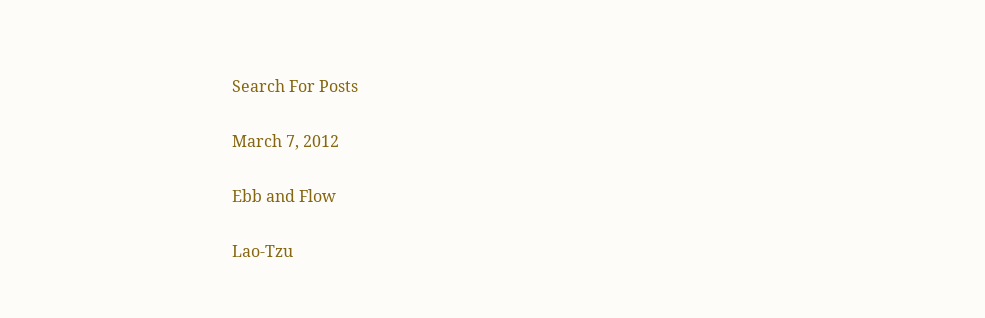Search For Posts

March 7, 2012

Ebb and Flow

Lao-Tzu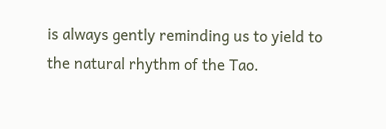is always gently reminding us to yield to the natural rhythm of the Tao.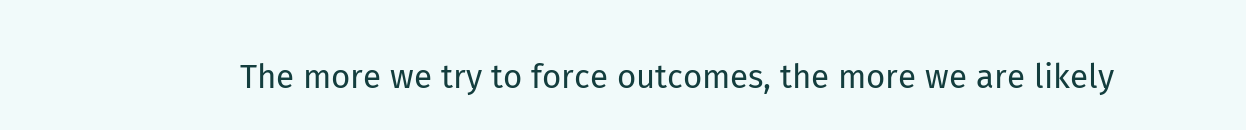The more we try to force outcomes, the more we are likely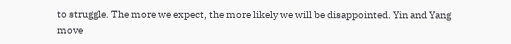to struggle. The more we expect, the more likely we will be disappointed. Yin and Yang move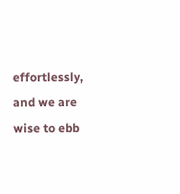effortlessly, and we are wise to ebb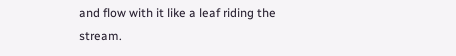and flow with it like a leaf riding the stream.